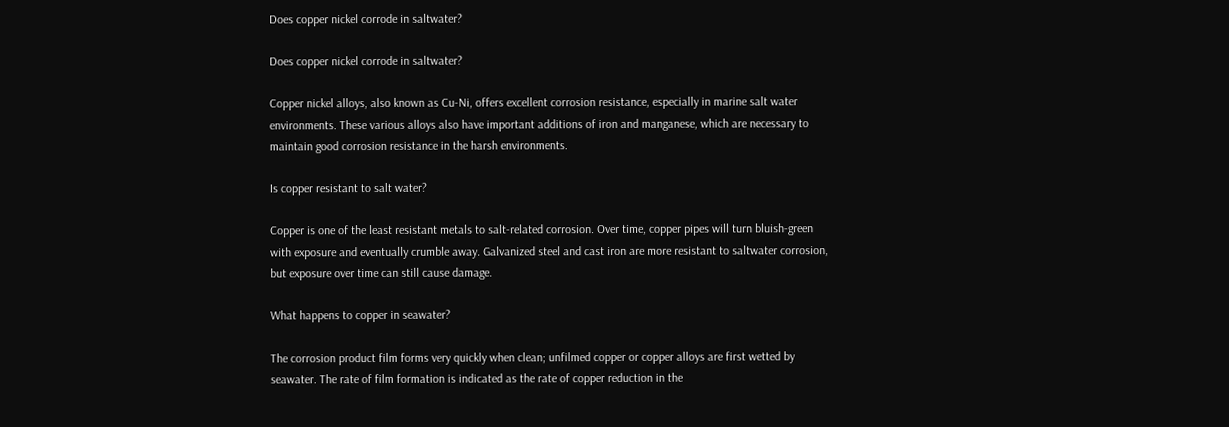Does copper nickel corrode in saltwater?

Does copper nickel corrode in saltwater?

Copper nickel alloys, also known as Cu-Ni, offers excellent corrosion resistance, especially in marine salt water environments. These various alloys also have important additions of iron and manganese, which are necessary to maintain good corrosion resistance in the harsh environments.

Is copper resistant to salt water?

Copper is one of the least resistant metals to salt-related corrosion. Over time, copper pipes will turn bluish-green with exposure and eventually crumble away. Galvanized steel and cast iron are more resistant to saltwater corrosion, but exposure over time can still cause damage.

What happens to copper in seawater?

The corrosion product film forms very quickly when clean; unfilmed copper or copper alloys are first wetted by seawater. The rate of film formation is indicated as the rate of copper reduction in the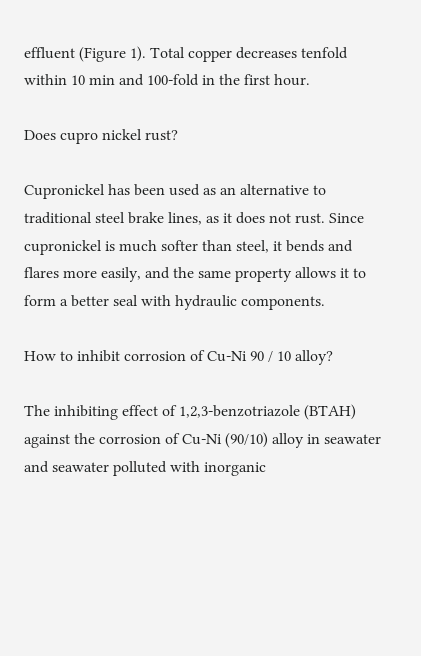effluent (Figure 1). Total copper decreases tenfold within 10 min and 100-fold in the first hour.

Does cupro nickel rust?

Cupronickel has been used as an alternative to traditional steel brake lines, as it does not rust. Since cupronickel is much softer than steel, it bends and flares more easily, and the same property allows it to form a better seal with hydraulic components.

How to inhibit corrosion of Cu-Ni 90 / 10 alloy?

The inhibiting effect of 1,2,3-benzotriazole (BTAH) against the corrosion of Cu-Ni (90/10) alloy in seawater and seawater polluted with inorganic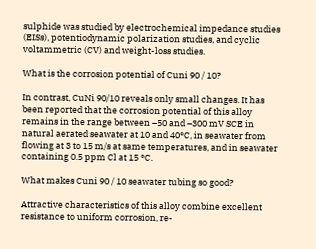sulphide was studied by electrochemical impedance studies (EISs), potentiodynamic polarization studies, and cyclic voltammetric (CV) and weight-loss studies.

What is the corrosion potential of Cuni 90 / 10?

In contrast, CuNi 90/10 reveals only small changes. It has been reported that the corrosion potential of this alloy remains in the range between –50 and –300 mV SCE in natural aerated seawater at 10 and 40°C, in seawater from flowing at 3 to 15 m/s at same temperatures, and in seawater containing 0.5 ppm Cl at 15 °C.

What makes Cuni 90 / 10 seawater tubing so good?

Attractive characteristics of this alloy combine excellent resistance to uniform corrosion, re-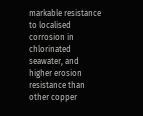markable resistance to localised corrosion in chlorinated seawater, and higher erosion resistance than other copper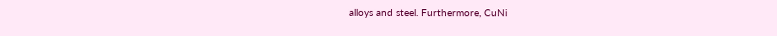alloys and steel. Furthermore, CuNi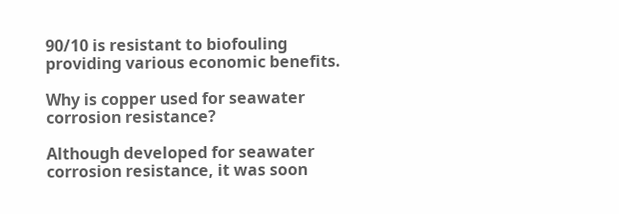90/10 is resistant to biofouling providing various economic benefits.

Why is copper used for seawater corrosion resistance?

Although developed for seawater corrosion resistance, it was soon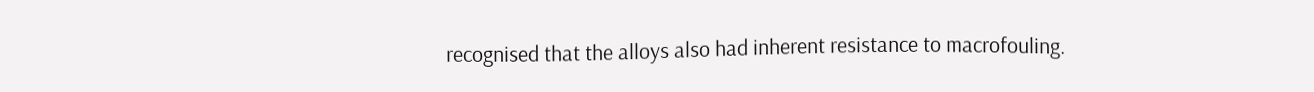recognised that the alloys also had inherent resistance to macrofouling.